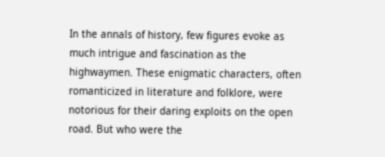In the annals of history, few figures evoke as much intrigue and fascination as the highwaymen. These enigmatic characters, often romanticized in literature and folklore, were notorious for their daring exploits on the open road. But who were the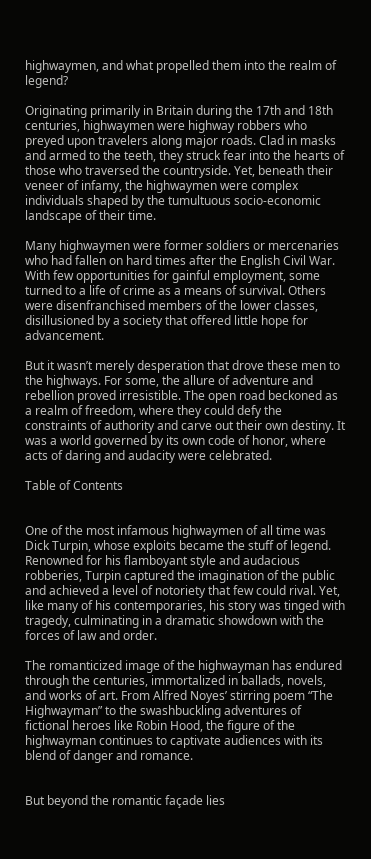highwaymen, and what propelled them into the realm of legend?

Originating primarily in Britain during the 17th and 18th centuries, highwaymen were highway robbers who preyed upon travelers along major roads. Clad in masks and armed to the teeth, they struck fear into the hearts of those who traversed the countryside. Yet, beneath their veneer of infamy, the highwaymen were complex individuals shaped by the tumultuous socio-economic landscape of their time.

Many highwaymen were former soldiers or mercenaries who had fallen on hard times after the English Civil War. With few opportunities for gainful employment, some turned to a life of crime as a means of survival. Others were disenfranchised members of the lower classes, disillusioned by a society that offered little hope for advancement.

But it wasn’t merely desperation that drove these men to the highways. For some, the allure of adventure and rebellion proved irresistible. The open road beckoned as a realm of freedom, where they could defy the constraints of authority and carve out their own destiny. It was a world governed by its own code of honor, where acts of daring and audacity were celebrated.

Table of Contents


One of the most infamous highwaymen of all time was Dick Turpin, whose exploits became the stuff of legend. Renowned for his flamboyant style and audacious robberies, Turpin captured the imagination of the public and achieved a level of notoriety that few could rival. Yet, like many of his contemporaries, his story was tinged with tragedy, culminating in a dramatic showdown with the forces of law and order.

The romanticized image of the highwayman has endured through the centuries, immortalized in ballads, novels, and works of art. From Alfred Noyes’ stirring poem “The Highwayman” to the swashbuckling adventures of fictional heroes like Robin Hood, the figure of the highwayman continues to captivate audiences with its blend of danger and romance.


But beyond the romantic façade lies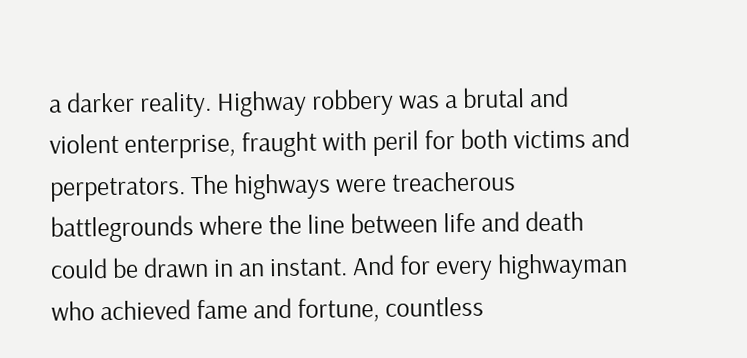a darker reality. Highway robbery was a brutal and violent enterprise, fraught with peril for both victims and perpetrators. The highways were treacherous battlegrounds where the line between life and death could be drawn in an instant. And for every highwayman who achieved fame and fortune, countless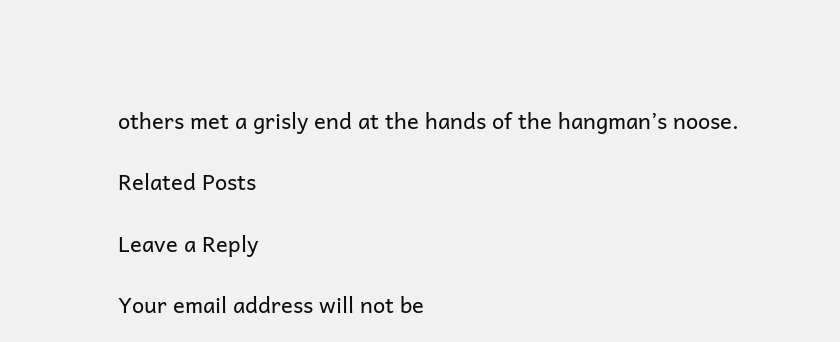others met a grisly end at the hands of the hangman’s noose.

Related Posts

Leave a Reply

Your email address will not be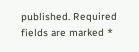published. Required fields are marked *